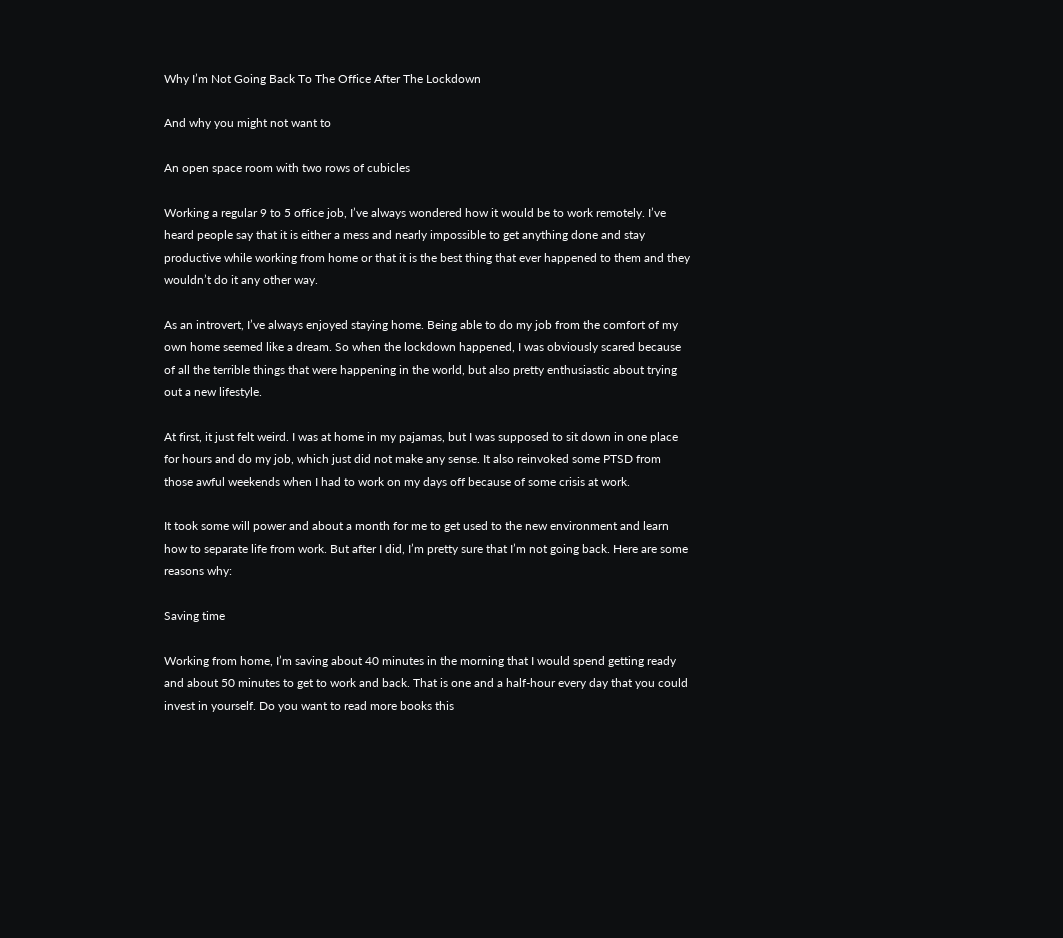Why I’m Not Going Back To The Office After The Lockdown

And why you might not want to

An open space room with two rows of cubicles

Working a regular 9 to 5 office job, I’ve always wondered how it would be to work remotely. I’ve heard people say that it is either a mess and nearly impossible to get anything done and stay productive while working from home or that it is the best thing that ever happened to them and they wouldn’t do it any other way.

As an introvert, I’ve always enjoyed staying home. Being able to do my job from the comfort of my own home seemed like a dream. So when the lockdown happened, I was obviously scared because of all the terrible things that were happening in the world, but also pretty enthusiastic about trying out a new lifestyle.

At first, it just felt weird. I was at home in my pajamas, but I was supposed to sit down in one place for hours and do my job, which just did not make any sense. It also reinvoked some PTSD from those awful weekends when I had to work on my days off because of some crisis at work.

It took some will power and about a month for me to get used to the new environment and learn how to separate life from work. But after I did, I’m pretty sure that I’m not going back. Here are some reasons why:

Saving time

Working from home, I’m saving about 40 minutes in the morning that I would spend getting ready and about 50 minutes to get to work and back. That is one and a half-hour every day that you could invest in yourself. Do you want to read more books this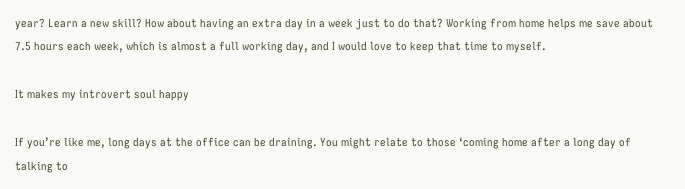year? Learn a new skill? How about having an extra day in a week just to do that? Working from home helps me save about 7.5 hours each week, which is almost a full working day, and I would love to keep that time to myself.

It makes my introvert soul happy

If you’re like me, long days at the office can be draining. You might relate to those ‘coming home after a long day of talking to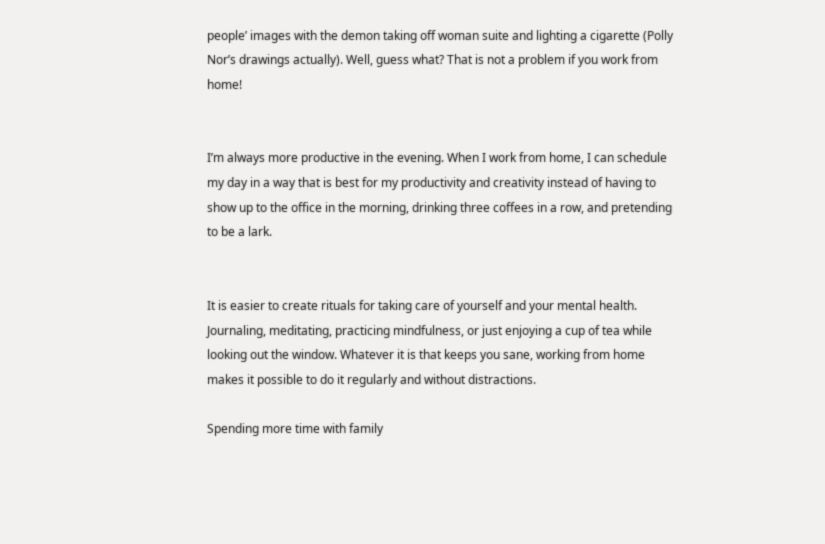people’ images with the demon taking off woman suite and lighting a cigarette (Polly Nor’s drawings actually). Well, guess what? That is not a problem if you work from home!


I’m always more productive in the evening. When I work from home, I can schedule my day in a way that is best for my productivity and creativity instead of having to show up to the office in the morning, drinking three coffees in a row, and pretending to be a lark.


It is easier to create rituals for taking care of yourself and your mental health. Journaling, meditating, practicing mindfulness, or just enjoying a cup of tea while looking out the window. Whatever it is that keeps you sane, working from home makes it possible to do it regularly and without distractions.

Spending more time with family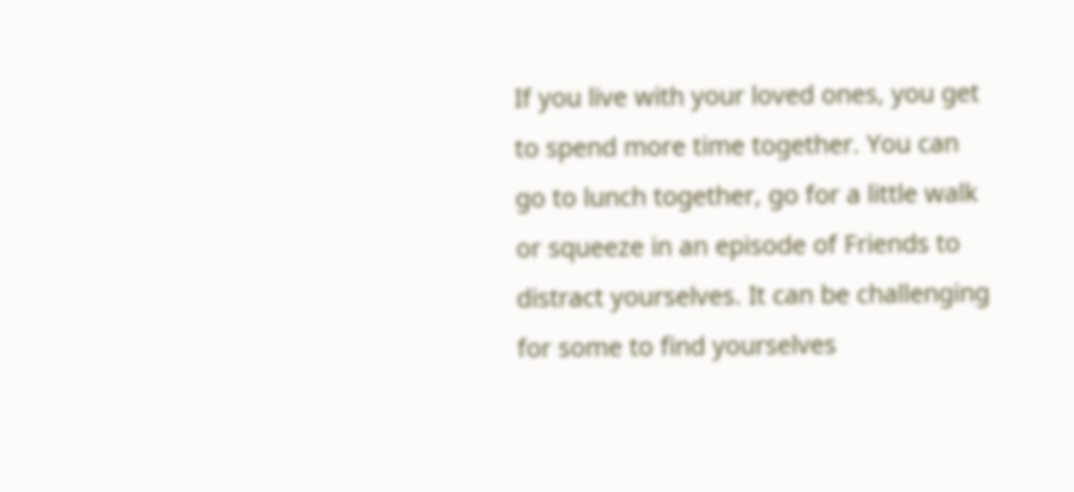If you live with your loved ones, you get to spend more time together. You can go to lunch together, go for a little walk or squeeze in an episode of Friends to distract yourselves. It can be challenging for some to find yourselves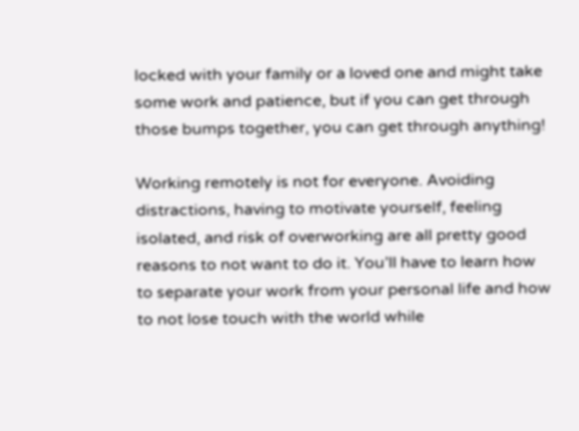locked with your family or a loved one and might take some work and patience, but if you can get through those bumps together, you can get through anything!

Working remotely is not for everyone. Avoiding distractions, having to motivate yourself, feeling isolated, and risk of overworking are all pretty good reasons to not want to do it. You’ll have to learn how to separate your work from your personal life and how to not lose touch with the world while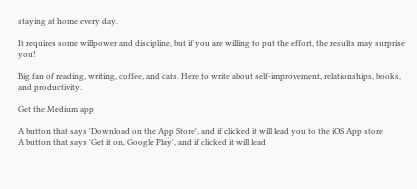staying at home every day.

It requires some willpower and discipline, but if you are willing to put the effort, the results may surprise you!

Big fan of reading, writing, coffee, and cats. Here to write about self-improvement, relationships, books, and productivity.

Get the Medium app

A button that says 'Download on the App Store', and if clicked it will lead you to the iOS App store
A button that says 'Get it on, Google Play', and if clicked it will lead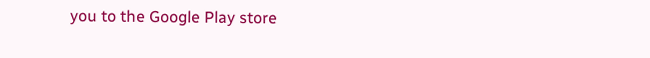you to the Google Play store